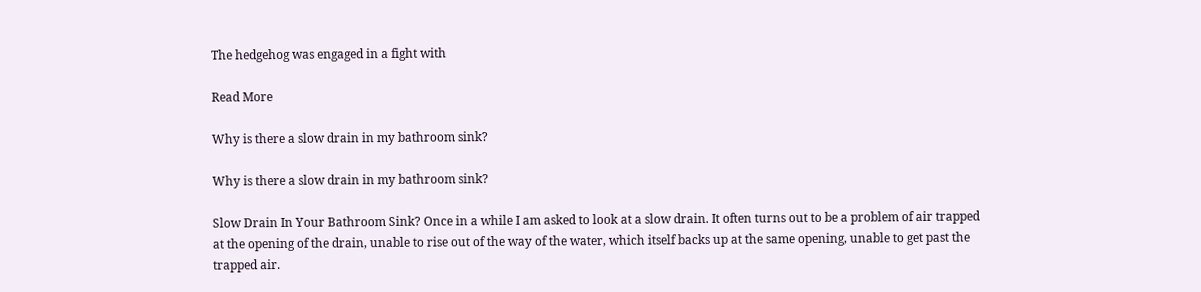The hedgehog was engaged in a fight with

Read More

Why is there a slow drain in my bathroom sink?

Why is there a slow drain in my bathroom sink?

Slow Drain In Your Bathroom Sink? Once in a while I am asked to look at a slow drain. It often turns out to be a problem of air trapped at the opening of the drain, unable to rise out of the way of the water, which itself backs up at the same opening, unable to get past the trapped air.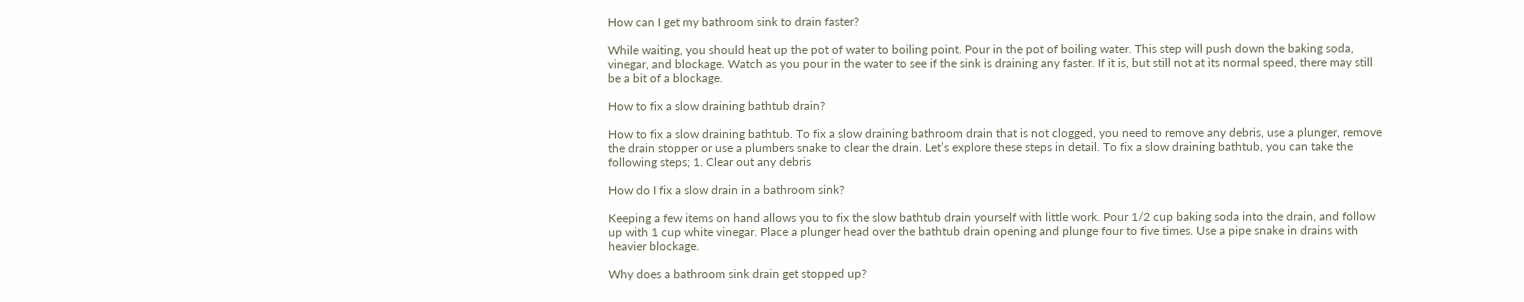How can I get my bathroom sink to drain faster?

While waiting, you should heat up the pot of water to boiling point. Pour in the pot of boiling water. This step will push down the baking soda, vinegar, and blockage. Watch as you pour in the water to see if the sink is draining any faster. If it is, but still not at its normal speed, there may still be a bit of a blockage.

How to fix a slow draining bathtub drain?

How to fix a slow draining bathtub. To fix a slow draining bathroom drain that is not clogged, you need to remove any debris, use a plunger, remove the drain stopper or use a plumbers snake to clear the drain. Let’s explore these steps in detail. To fix a slow draining bathtub, you can take the following steps; 1. Clear out any debris

How do I fix a slow drain in a bathroom sink?

Keeping a few items on hand allows you to fix the slow bathtub drain yourself with little work. Pour 1/2 cup baking soda into the drain, and follow up with 1 cup white vinegar. Place a plunger head over the bathtub drain opening and plunge four to five times. Use a pipe snake in drains with heavier blockage.

Why does a bathroom sink drain get stopped up?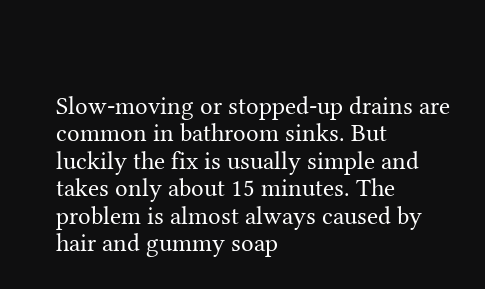Slow-moving or stopped-up drains are common in bathroom sinks. But luckily the fix is usually simple and takes only about 15 minutes. The problem is almost always caused by hair and gummy soap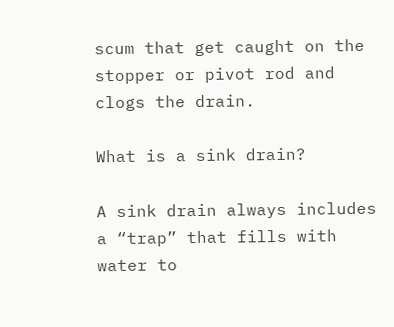scum that get caught on the stopper or pivot rod and clogs the drain.

What is a sink drain?

A sink drain always includes a “trap” that fills with water to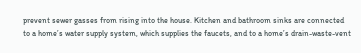prevent sewer gasses from rising into the house. Kitchen and bathroom sinks are connected to a home’s water supply system, which supplies the faucets, and to a home’s drain-waste-vent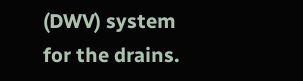(DWV) system for the drains.